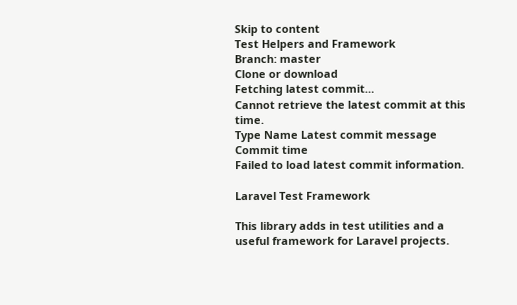Skip to content
Test Helpers and Framework
Branch: master
Clone or download
Fetching latest commit…
Cannot retrieve the latest commit at this time.
Type Name Latest commit message Commit time
Failed to load latest commit information.

Laravel Test Framework

This library adds in test utilities and a useful framework for Laravel projects.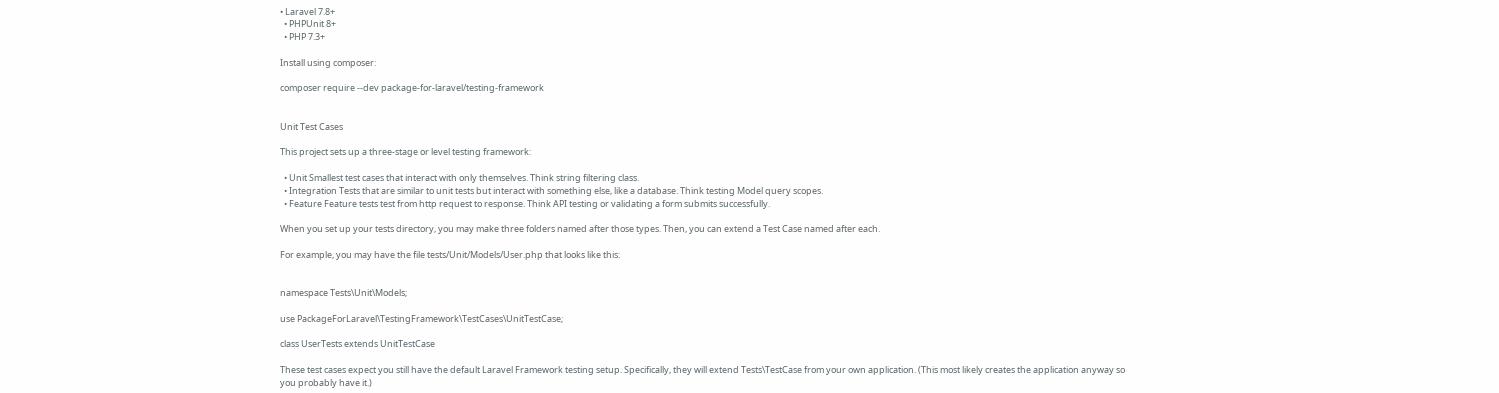• Laravel 7.8+
  • PHPUnit 8+
  • PHP 7.3+

Install using composer:

composer require --dev package-for-laravel/testing-framework


Unit Test Cases

This project sets up a three-stage or level testing framework:

  • Unit Smallest test cases that interact with only themselves. Think string filtering class.
  • Integration Tests that are similar to unit tests but interact with something else, like a database. Think testing Model query scopes.
  • Feature Feature tests test from http request to response. Think API testing or validating a form submits successfully.

When you set up your tests directory, you may make three folders named after those types. Then, you can extend a Test Case named after each.

For example, you may have the file tests/Unit/Models/User.php that looks like this:


namespace Tests\Unit\Models;

use PackageForLaravel\TestingFramework\TestCases\UnitTestCase;

class UserTests extends UnitTestCase

These test cases expect you still have the default Laravel Framework testing setup. Specifically, they will extend Tests\TestCase from your own application. (This most likely creates the application anyway so you probably have it.)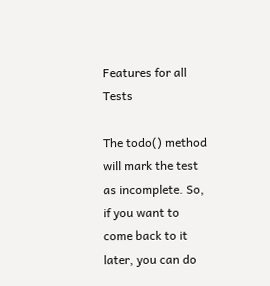Features for all Tests

The todo() method will mark the test as incomplete. So, if you want to come back to it later, you can do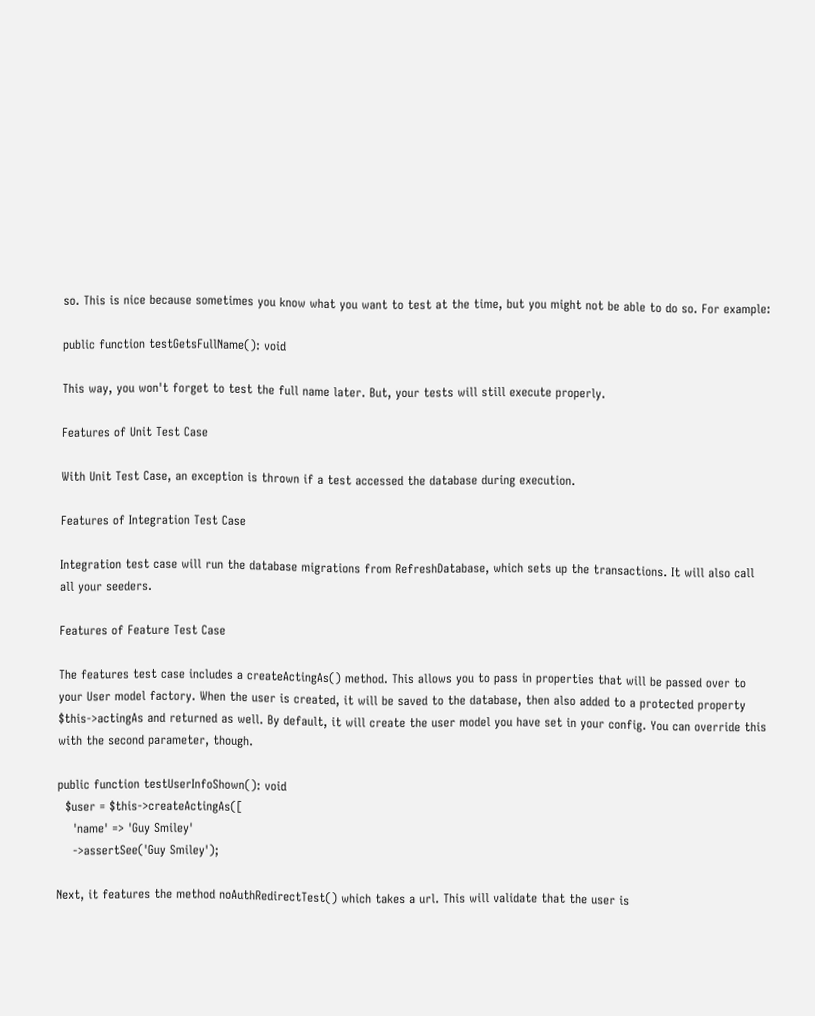so. This is nice because sometimes you know what you want to test at the time, but you might not be able to do so. For example:

public function testGetsFullName(): void

This way, you won't forget to test the full name later. But, your tests will still execute properly.

Features of Unit Test Case

With Unit Test Case, an exception is thrown if a test accessed the database during execution.

Features of Integration Test Case

Integration test case will run the database migrations from RefreshDatabase, which sets up the transactions. It will also call all your seeders.

Features of Feature Test Case

The features test case includes a createActingAs() method. This allows you to pass in properties that will be passed over to your User model factory. When the user is created, it will be saved to the database, then also added to a protected property $this->actingAs and returned as well. By default, it will create the user model you have set in your config. You can override this with the second parameter, though.

public function testUserInfoShown(): void
  $user = $this->createActingAs([
    'name' => 'Guy Smiley'
    ->assertSee('Guy Smiley');

Next, it features the method noAuthRedirectTest() which takes a url. This will validate that the user is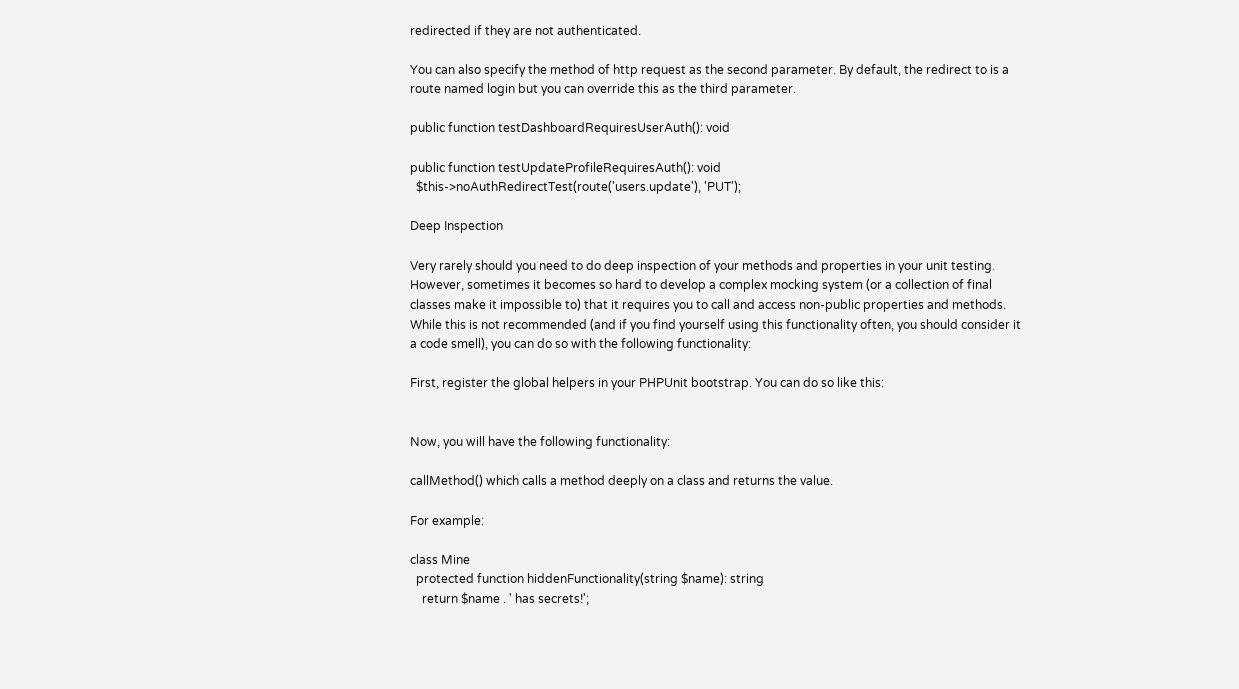redirected if they are not authenticated.

You can also specify the method of http request as the second parameter. By default, the redirect to is a route named login but you can override this as the third parameter.

public function testDashboardRequiresUserAuth(): void

public function testUpdateProfileRequiresAuth(): void
  $this->noAuthRedirectTest(route('users.update'), 'PUT');

Deep Inspection

Very rarely should you need to do deep inspection of your methods and properties in your unit testing. However, sometimes it becomes so hard to develop a complex mocking system (or a collection of final classes make it impossible to) that it requires you to call and access non-public properties and methods. While this is not recommended (and if you find yourself using this functionality often, you should consider it a code smell), you can do so with the following functionality:

First, register the global helpers in your PHPUnit bootstrap. You can do so like this:


Now, you will have the following functionality:

callMethod() which calls a method deeply on a class and returns the value.

For example:

class Mine
  protected function hiddenFunctionality(string $name): string
    return $name . ' has secrets!';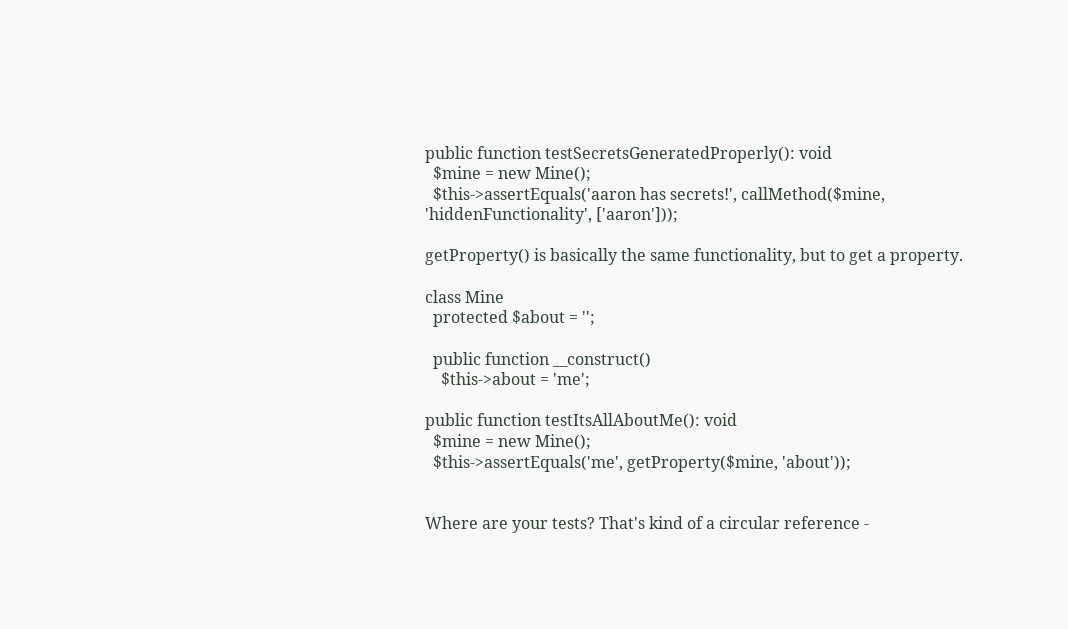public function testSecretsGeneratedProperly(): void
  $mine = new Mine();
  $this->assertEquals('aaron has secrets!', callMethod($mine, 'hiddenFunctionality', ['aaron']));

getProperty() is basically the same functionality, but to get a property.

class Mine
  protected $about = '';

  public function __construct()
    $this->about = 'me';

public function testItsAllAboutMe(): void
  $mine = new Mine();
  $this->assertEquals('me', getProperty($mine, 'about'));


Where are your tests? That's kind of a circular reference -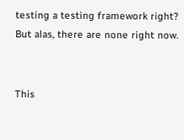testing a testing framework right? But alas, there are none right now.


This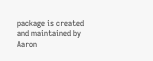package is created and maintained by Aaron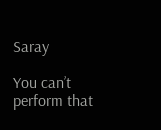Saray

You can’t perform that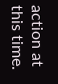action at this time.